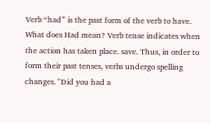Verb “had” is the past form of the verb to have. What does Had mean? Verb tense indicates when the action has taken place. save. Thus, in order to form their past tenses, verbs undergo spelling changes. "Did you had a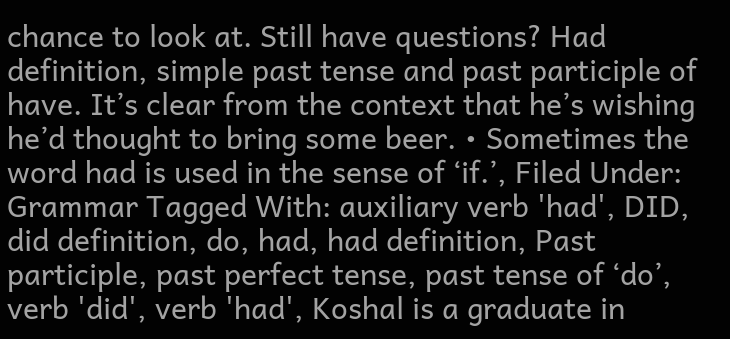chance to look at. Still have questions? Had definition, simple past tense and past participle of have. It’s clear from the context that he’s wishing he’d thought to bring some beer. • Sometimes the word had is used in the sense of ‘if.’, Filed Under: Grammar Tagged With: auxiliary verb 'had', DID, did definition, do, had, had definition, Past participle, past perfect tense, past tense of ‘do’, verb 'did', verb 'had', Koshal is a graduate in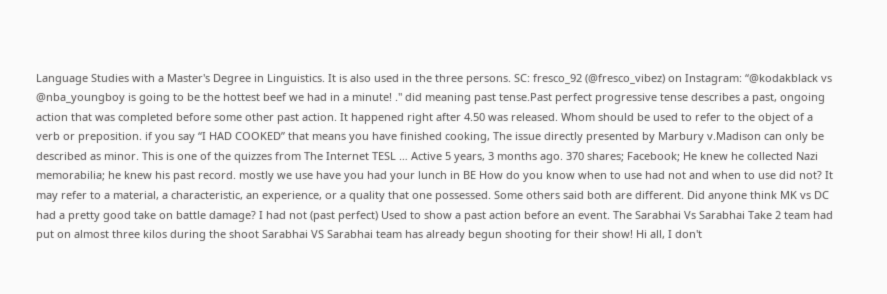Language Studies with a Master's Degree in Linguistics. It is also used in the three persons. SC: fresco_92 (@fresco_vibez) on Instagram: “@kodakblack vs @nba_youngboy is going to be the hottest beef we had in a minute! ." did meaning past tense.Past perfect progressive tense describes a past, ongoing action that was completed before some other past action. It happened right after 4.50 was released. Whom should be used to refer to the object of a verb or preposition. if you say “I HAD COOKED” that means you have finished cooking, The issue directly presented by Marbury v.Madison can only be described as minor. This is one of the quizzes from The Internet TESL … Active 5 years, 3 months ago. 370 shares; Facebook; He knew he collected Nazi memorabilia; he knew his past record. mostly we use have you had your lunch in BE How do you know when to use had not and when to use did not? It may refer to a material, a characteristic, an experience, or a quality that one possessed. Some others said both are different. Did anyone think MK vs DC had a pretty good take on battle damage? I had not (past perfect) Used to show a past action before an event. The Sarabhai Vs Sarabhai Take 2 team had put on almost three kilos during the shoot Sarabhai VS Sarabhai team has already begun shooting for their show! Hi all, I don't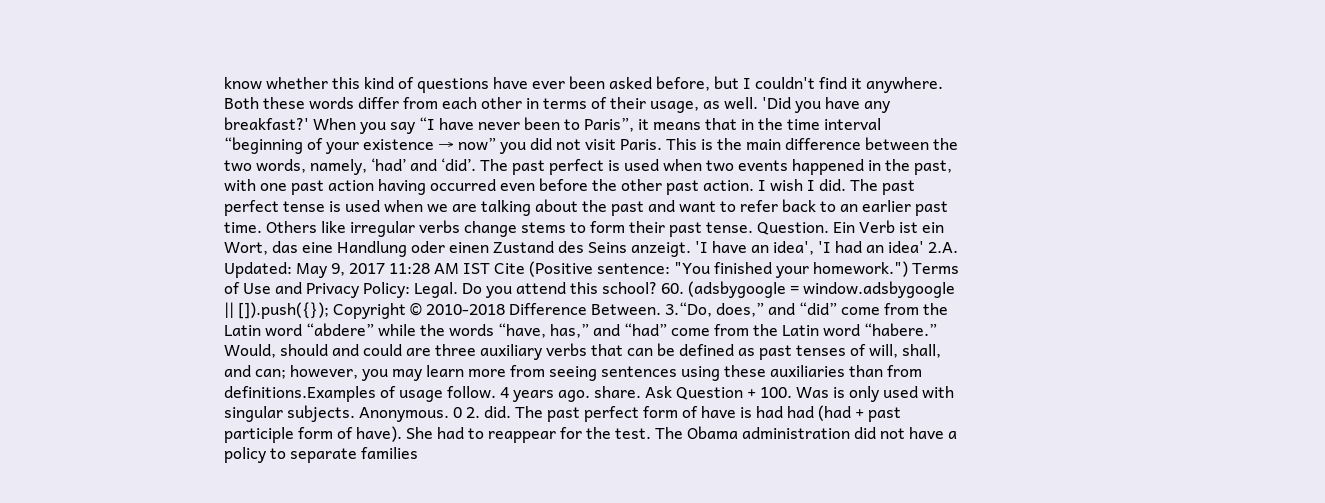know whether this kind of questions have ever been asked before, but I couldn't find it anywhere. Both these words differ from each other in terms of their usage, as well. 'Did you have any breakfast?' When you say “I have never been to Paris”, it means that in the time interval “beginning of your existence → now” you did not visit Paris. This is the main difference between the two words, namely, ‘had’ and ‘did’. The past perfect is used when two events happened in the past, with one past action having occurred even before the other past action. I wish I did. The past perfect tense is used when we are talking about the past and want to refer back to an earlier past time. Others like irregular verbs change stems to form their past tense. Question. Ein Verb ist ein Wort, das eine Handlung oder einen Zustand des Seins anzeigt. 'I have an idea', 'I had an idea' 2.A. Updated: May 9, 2017 11:28 AM IST Cite (Positive sentence: "You finished your homework.") Terms of Use and Privacy Policy: Legal. Do you attend this school? 60. (adsbygoogle = window.adsbygoogle || []).push({}); Copyright © 2010-2018 Difference Between. 3.“Do, does,” and “did” come from the Latin word “abdere” while the words “have, has,” and “had” come from the Latin word “habere.” Would, should and could are three auxiliary verbs that can be defined as past tenses of will, shall, and can; however, you may learn more from seeing sentences using these auxiliaries than from definitions.Examples of usage follow. 4 years ago. share. Ask Question + 100. Was is only used with singular subjects. Anonymous. 0 2. did. The past perfect form of have is had had (had + past participle form of have). She had to reappear for the test. The Obama administration did not have a policy to separate families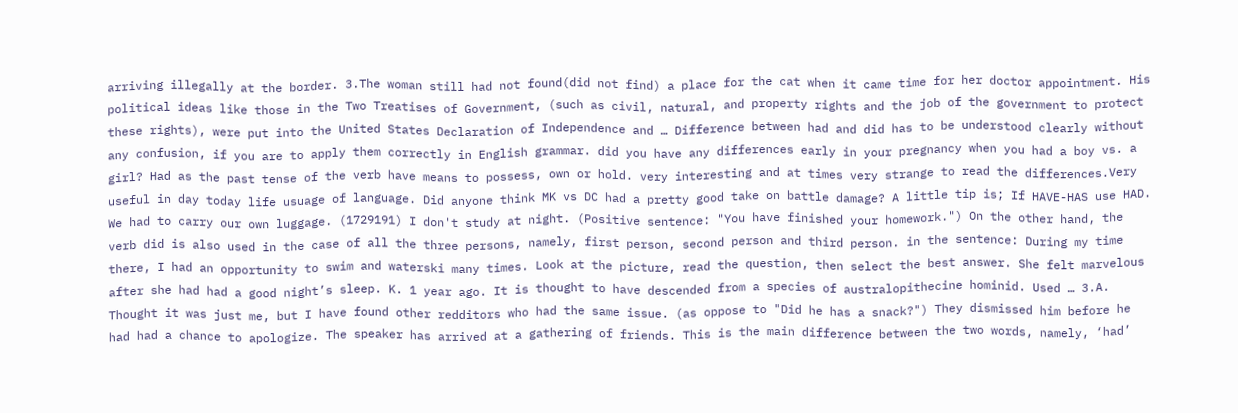arriving illegally at the border. 3.The woman still had not found(did not find) a place for the cat when it came time for her doctor appointment. His political ideas like those in the Two Treatises of Government, (such as civil, natural, and property rights and the job of the government to protect these rights), were put into the United States Declaration of Independence and … Difference between had and did has to be understood clearly without any confusion, if you are to apply them correctly in English grammar. did you have any differences early in your pregnancy when you had a boy vs. a girl? Had as the past tense of the verb have means to possess, own or hold. very interesting and at times very strange to read the differences.Very useful in day today life usuage of language. Did anyone think MK vs DC had a pretty good take on battle damage? A little tip is; If HAVE-HAS use HAD. We had to carry our own luggage. (1729191) I don't study at night. (Positive sentence: "You have finished your homework.") On the other hand, the verb did is also used in the case of all the three persons, namely, first person, second person and third person. in the sentence: During my time there, I had an opportunity to swim and waterski many times. Look at the picture, read the question, then select the best answer. She felt marvelous after she had had a good night’s sleep. K. 1 year ago. It is thought to have descended from a species of australopithecine hominid. Used … 3.A. Thought it was just me, but I have found other redditors who had the same issue. (as oppose to "Did he has a snack?") They dismissed him before he had had a chance to apologize. The speaker has arrived at a gathering of friends. This is the main difference between the two words, namely, ‘had’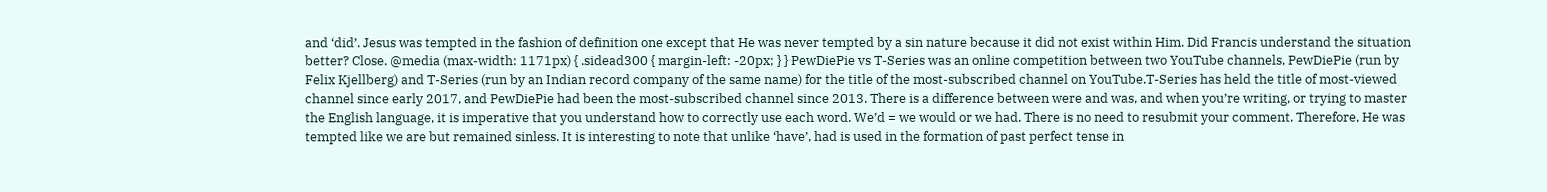and ‘did’. Jesus was tempted in the fashion of definition one except that He was never tempted by a sin nature because it did not exist within Him. Did Francis understand the situation better? Close. @media (max-width: 1171px) { .sidead300 { margin-left: -20px; } } PewDiePie vs T-Series was an online competition between two YouTube channels, PewDiePie (run by Felix Kjellberg) and T-Series (run by an Indian record company of the same name) for the title of the most-subscribed channel on YouTube.T-Series has held the title of most-viewed channel since early 2017, and PewDiePie had been the most-subscribed channel since 2013. There is a difference between were and was, and when you’re writing, or trying to master the English language, it is imperative that you understand how to correctly use each word. We’d = we would or we had. There is no need to resubmit your comment. Therefore, He was tempted like we are but remained sinless. It is interesting to note that unlike ‘have’, had is used in the formation of past perfect tense in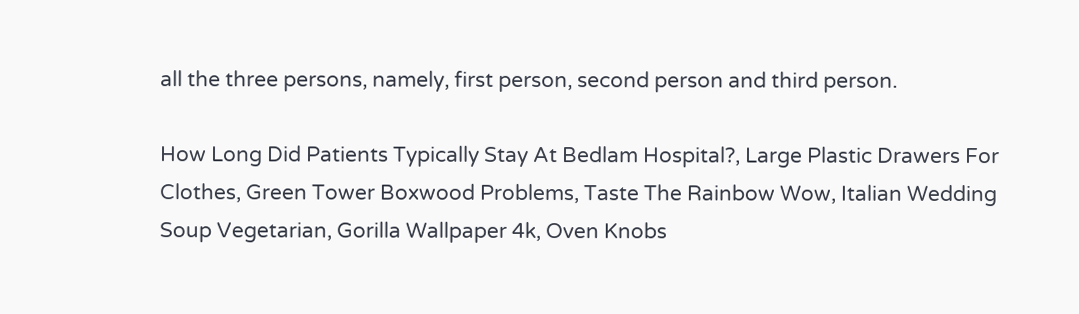all the three persons, namely, first person, second person and third person.

How Long Did Patients Typically Stay At Bedlam Hospital?, Large Plastic Drawers For Clothes, Green Tower Boxwood Problems, Taste The Rainbow Wow, Italian Wedding Soup Vegetarian, Gorilla Wallpaper 4k, Oven Knobs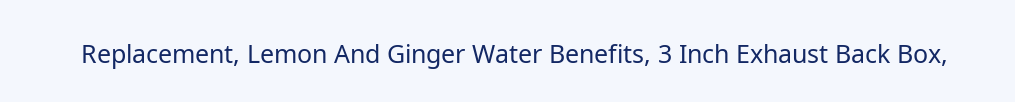Replacement, Lemon And Ginger Water Benefits, 3 Inch Exhaust Back Box,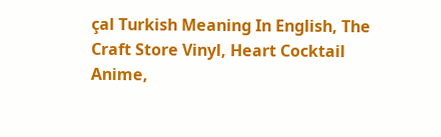çal Turkish Meaning In English, The Craft Store Vinyl, Heart Cocktail Anime,